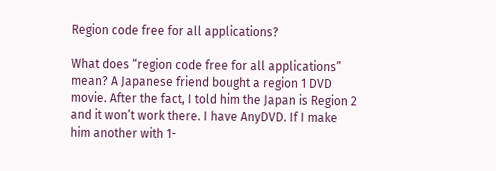Region code free for all applications?

What does “region code free for all applications” mean? A Japanese friend bought a region 1 DVD movie. After the fact, I told him the Japan is Region 2 and it won’t work there. I have AnyDVD. If I make him another with 1-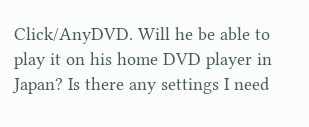Click/AnyDVD. Will he be able to play it on his home DVD player in Japan? Is there any settings I need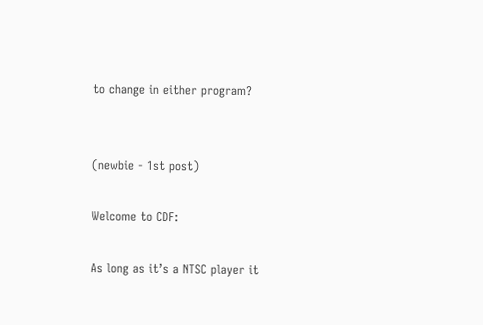to change in either program?


(newbie - 1st post)

Welcome to CDF:

As long as it’s a NTSC player it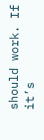should work. If it’s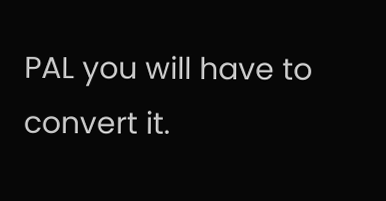PAL you will have to convert it.